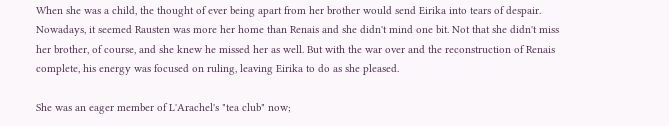When she was a child, the thought of ever being apart from her brother would send Eirika into tears of despair. Nowadays, it seemed Rausten was more her home than Renais and she didn't mind one bit. Not that she didn't miss her brother, of course, and she knew he missed her as well. But with the war over and the reconstruction of Renais complete, his energy was focused on ruling, leaving Eirika to do as she pleased.

She was an eager member of L'Arachel's "tea club" now;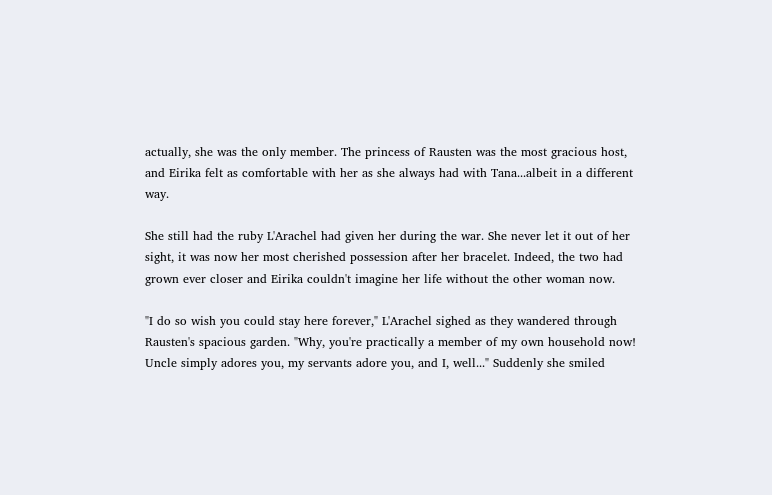actually, she was the only member. The princess of Rausten was the most gracious host, and Eirika felt as comfortable with her as she always had with Tana...albeit in a different way.

She still had the ruby L'Arachel had given her during the war. She never let it out of her sight, it was now her most cherished possession after her bracelet. Indeed, the two had grown ever closer and Eirika couldn't imagine her life without the other woman now.

"I do so wish you could stay here forever," L'Arachel sighed as they wandered through Rausten's spacious garden. "Why, you're practically a member of my own household now! Uncle simply adores you, my servants adore you, and I, well..." Suddenly she smiled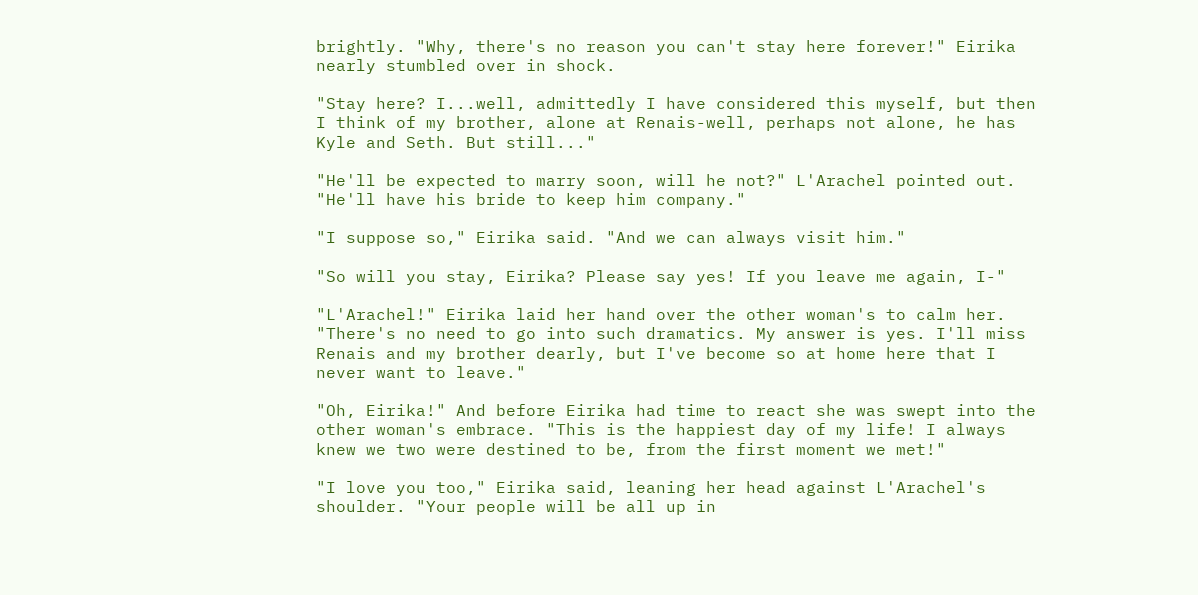brightly. "Why, there's no reason you can't stay here forever!" Eirika nearly stumbled over in shock.

"Stay here? I...well, admittedly I have considered this myself, but then I think of my brother, alone at Renais-well, perhaps not alone, he has Kyle and Seth. But still..."

"He'll be expected to marry soon, will he not?" L'Arachel pointed out. "He'll have his bride to keep him company."

"I suppose so," Eirika said. "And we can always visit him."

"So will you stay, Eirika? Please say yes! If you leave me again, I-"

"L'Arachel!" Eirika laid her hand over the other woman's to calm her. "There's no need to go into such dramatics. My answer is yes. I'll miss Renais and my brother dearly, but I've become so at home here that I never want to leave."

"Oh, Eirika!" And before Eirika had time to react she was swept into the other woman's embrace. "This is the happiest day of my life! I always knew we two were destined to be, from the first moment we met!"

"I love you too," Eirika said, leaning her head against L'Arachel's shoulder. "Your people will be all up in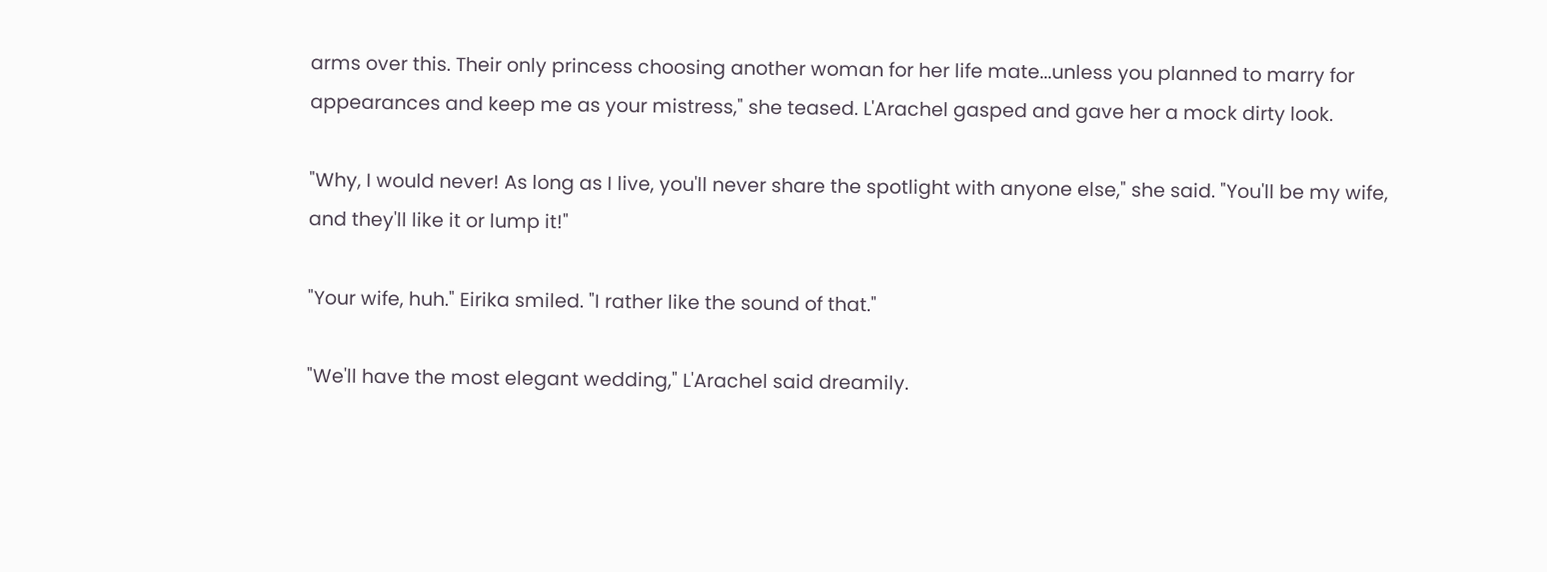arms over this. Their only princess choosing another woman for her life mate...unless you planned to marry for appearances and keep me as your mistress," she teased. L'Arachel gasped and gave her a mock dirty look.

"Why, I would never! As long as I live, you'll never share the spotlight with anyone else," she said. "You'll be my wife, and they'll like it or lump it!"

"Your wife, huh." Eirika smiled. "I rather like the sound of that."

"We'll have the most elegant wedding," L'Arachel said dreamily.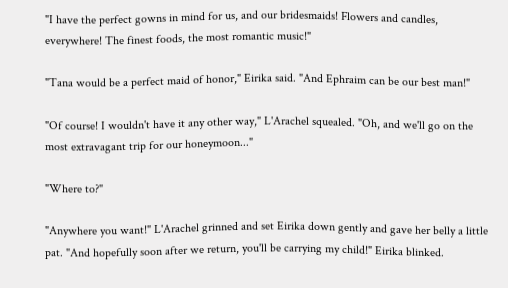"I have the perfect gowns in mind for us, and our bridesmaids! Flowers and candles, everywhere! The finest foods, the most romantic music!"

"Tana would be a perfect maid of honor," Eirika said. "And Ephraim can be our best man!"

"Of course! I wouldn't have it any other way," L'Arachel squealed. "Oh, and we'll go on the most extravagant trip for our honeymoon..."

"Where to?"

"Anywhere you want!" L'Arachel grinned and set Eirika down gently and gave her belly a little pat. "And hopefully soon after we return, you'll be carrying my child!" Eirika blinked.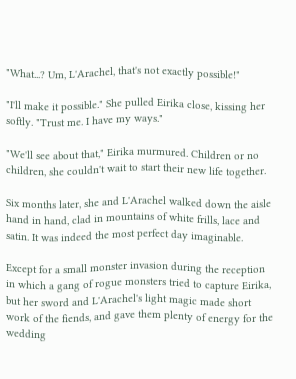"What...? Um, L'Arachel, that's not exactly possible!"

"I'll make it possible." She pulled Eirika close, kissing her softly. "Trust me. I have my ways."

"We'll see about that," Eirika murmured. Children or no children, she couldn't wait to start their new life together.

Six months later, she and L'Arachel walked down the aisle hand in hand, clad in mountains of white frills, lace and satin. It was indeed the most perfect day imaginable.

Except for a small monster invasion during the reception in which a gang of rogue monsters tried to capture Eirika, but her sword and L'Arachel's light magic made short work of the fiends, and gave them plenty of energy for the wedding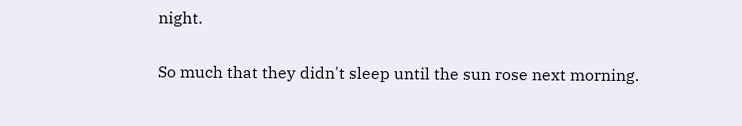night.

So much that they didn't sleep until the sun rose next morning.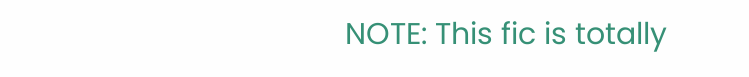NOTE: This fic is totally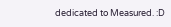dedicated to Measured. :D